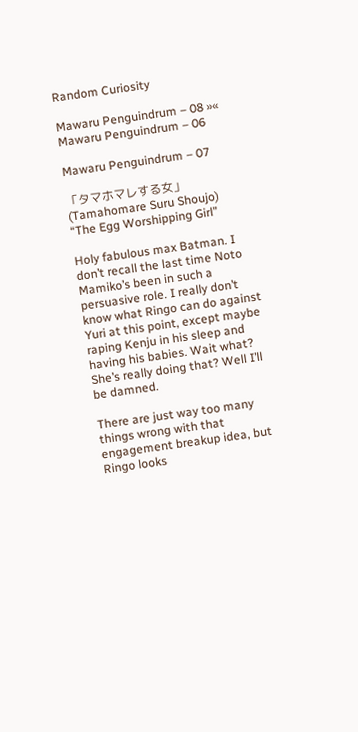Random Curiosity

Mawaru Penguindrum – 08 »« Mawaru Penguindrum – 06

Mawaru Penguindrum – 07

「タマホマレする女」 (Tamahomare Suru Shoujo)
“The Egg Worshipping Girl”

Holy fabulous max Batman. I don’t recall the last time Noto Mamiko’s been in such a persuasive role. I really don’t know what Ringo can do against Yuri at this point, except maybe raping Kenju in his sleep and having his babies. Wait what? She’s really doing that? Well I’ll be damned.

There are just way too many things wrong with that engagement breakup idea, but Ringo looks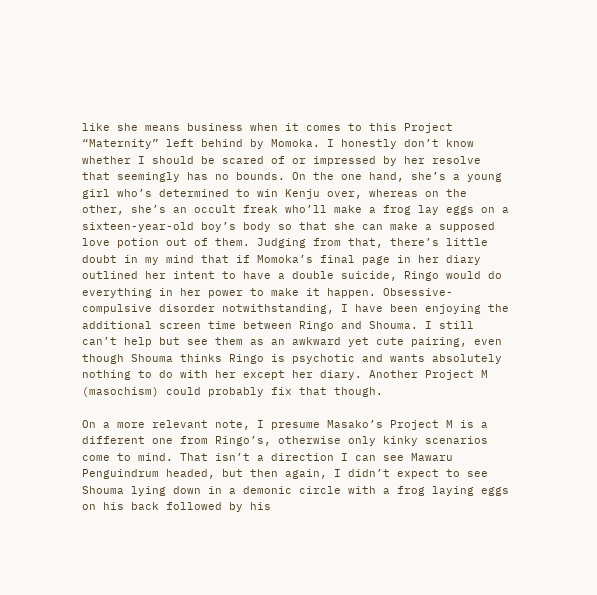like she means business when it comes to this Project “Maternity” left behind by Momoka. I honestly don’t know whether I should be scared of or impressed by her resolve that seemingly has no bounds. On the one hand, she’s a young girl who’s determined to win Kenju over, whereas on the other, she’s an occult freak who’ll make a frog lay eggs on a sixteen-year-old boy’s body so that she can make a supposed love potion out of them. Judging from that, there’s little doubt in my mind that if Momoka’s final page in her diary outlined her intent to have a double suicide, Ringo would do everything in her power to make it happen. Obsessive-compulsive disorder notwithstanding, I have been enjoying the additional screen time between Ringo and Shouma. I still can’t help but see them as an awkward yet cute pairing, even though Shouma thinks Ringo is psychotic and wants absolutely nothing to do with her except her diary. Another Project M (masochism) could probably fix that though.

On a more relevant note, I presume Masako’s Project M is a different one from Ringo’s, otherwise only kinky scenarios come to mind. That isn’t a direction I can see Mawaru Penguindrum headed, but then again, I didn’t expect to see Shouma lying down in a demonic circle with a frog laying eggs on his back followed by his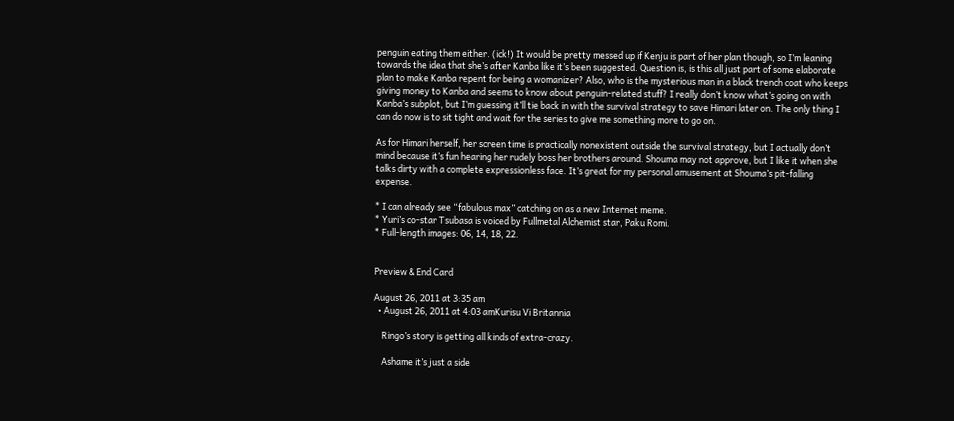penguin eating them either. (ick!) It would be pretty messed up if Kenju is part of her plan though, so I’m leaning towards the idea that she’s after Kanba like it’s been suggested. Question is, is this all just part of some elaborate plan to make Kanba repent for being a womanizer? Also, who is the mysterious man in a black trench coat who keeps giving money to Kanba and seems to know about penguin-related stuff? I really don’t know what’s going on with Kanba’s subplot, but I’m guessing it’ll tie back in with the survival strategy to save Himari later on. The only thing I can do now is to sit tight and wait for the series to give me something more to go on.

As for Himari herself, her screen time is practically nonexistent outside the survival strategy, but I actually don’t mind because it’s fun hearing her rudely boss her brothers around. Shouma may not approve, but I like it when she talks dirty with a complete expressionless face. It’s great for my personal amusement at Shouma’s pit-falling expense.

* I can already see “fabulous max” catching on as a new Internet meme.
* Yuri’s co-star Tsubasa is voiced by Fullmetal Alchemist star, Paku Romi.
* Full-length images: 06, 14, 18, 22.


Preview & End Card

August 26, 2011 at 3:35 am
  • August 26, 2011 at 4:03 amKurisu Vi Britannia

    Ringo’s story is getting all kinds of extra-crazy.

    Ashame it’s just a side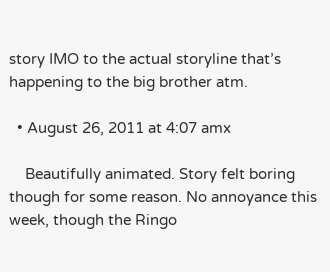story IMO to the actual storyline that’s happening to the big brother atm.

  • August 26, 2011 at 4:07 amx

    Beautifully animated. Story felt boring though for some reason. No annoyance this week, though the Ringo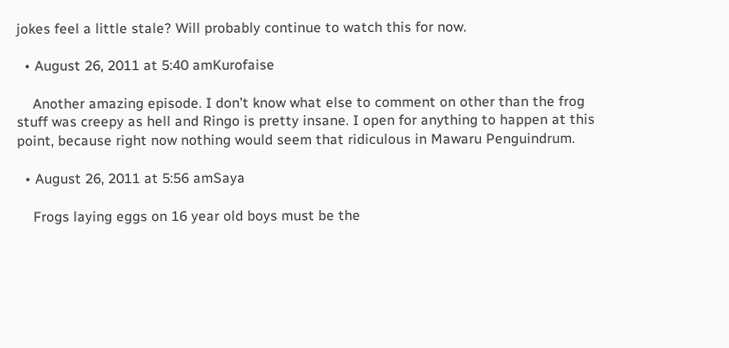jokes feel a little stale? Will probably continue to watch this for now.

  • August 26, 2011 at 5:40 amKurofaise

    Another amazing episode. I don’t know what else to comment on other than the frog stuff was creepy as hell and Ringo is pretty insane. I open for anything to happen at this point, because right now nothing would seem that ridiculous in Mawaru Penguindrum.

  • August 26, 2011 at 5:56 amSaya

    Frogs laying eggs on 16 year old boys must be the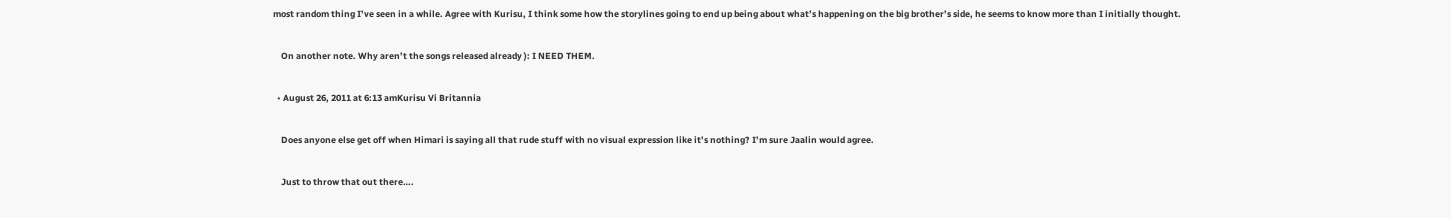most random thing I’ve seen in a while. Agree with Kurisu, I think some how the storylines going to end up being about what’s happening on the big brother’s side, he seems to know more than I initially thought.

    On another note. Why aren’t the songs released already ): I NEED THEM.

  • August 26, 2011 at 6:13 amKurisu Vi Britannia

    Does anyone else get off when Himari is saying all that rude stuff with no visual expression like it’s nothing? I’m sure Jaalin would agree.

    Just to throw that out there….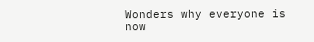Wonders why everyone is now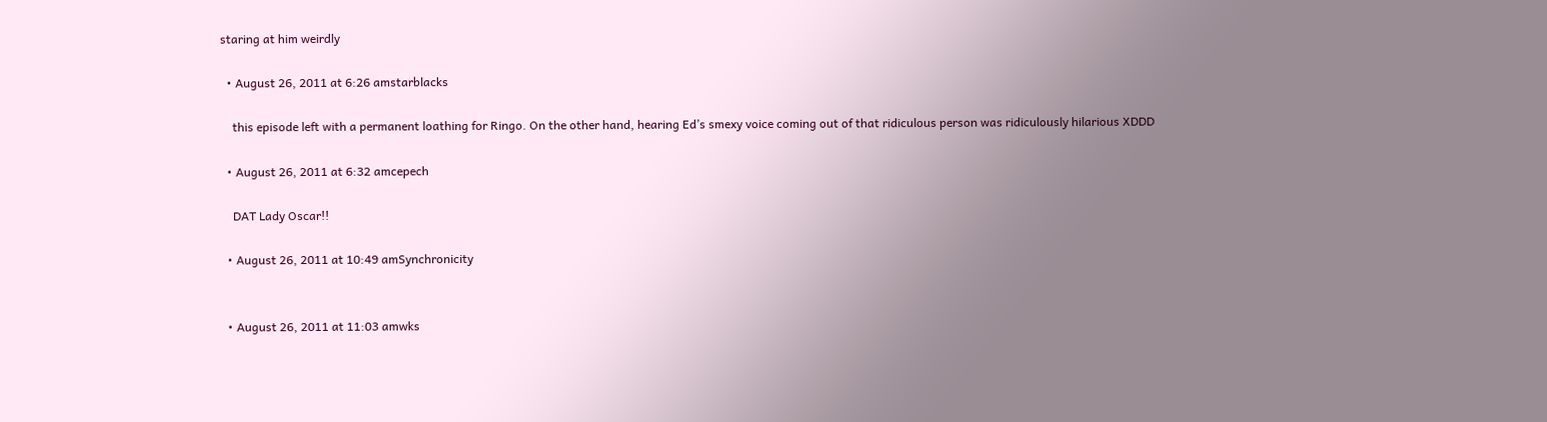staring at him weirdly

  • August 26, 2011 at 6:26 amstarblacks

    this episode left with a permanent loathing for Ringo. On the other hand, hearing Ed’s smexy voice coming out of that ridiculous person was ridiculously hilarious XDDD

  • August 26, 2011 at 6:32 amcepech

    DAT Lady Oscar!!

  • August 26, 2011 at 10:49 amSynchronicity


  • August 26, 2011 at 11:03 amwks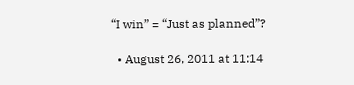“I win” = “Just as planned”?

  • August 26, 2011 at 11:14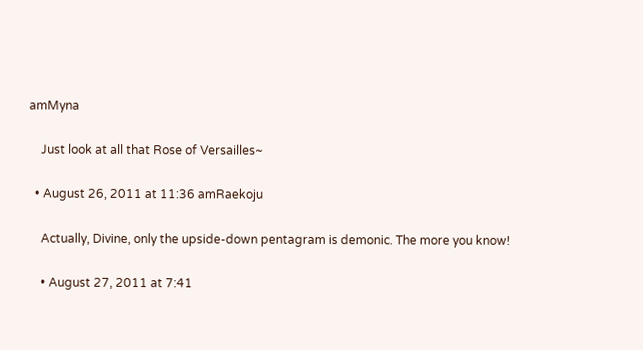amMyna

    Just look at all that Rose of Versailles~

  • August 26, 2011 at 11:36 amRaekoju

    Actually, Divine, only the upside-down pentagram is demonic. The more you know!

    • August 27, 2011 at 7:41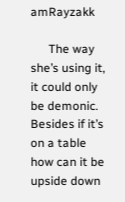amRayzakk

      The way she’s using it, it could only be demonic. Besides if it’s on a table how can it be upside down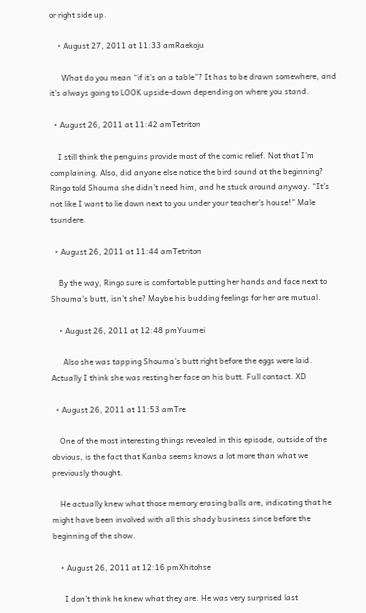or right side up.

    • August 27, 2011 at 11:33 amRaekoju

      What do you mean “if it’s on a table”? It has to be drawn somewhere, and it’s always going to LOOK upside-down depending on where you stand.

  • August 26, 2011 at 11:42 amTetriton

    I still think the penguins provide most of the comic relief. Not that I’m complaining. Also, did anyone else notice the bird sound at the beginning? Ringo told Shouma she didn’t need him, and he stuck around anyway. “It’s not like I want to lie down next to you under your teacher’s house!” Male tsundere.

  • August 26, 2011 at 11:44 amTetriton

    By the way, Ringo sure is comfortable putting her hands and face next to Shouma’s butt, isn’t she? Maybe his budding feelings for her are mutual.

    • August 26, 2011 at 12:48 pmYuumei

      Also she was tapping Shouma’s butt right before the eggs were laid. Actually I think she was resting her face on his butt. Full contact. XD

  • August 26, 2011 at 11:53 amTre

    One of the most interesting things revealed in this episode, outside of the obvious, is the fact that Kanba seems knows a lot more than what we previously thought.

    He actually knew what those memory erasing balls are, indicating that he might have been involved with all this shady business since before the beginning of the show.

    • August 26, 2011 at 12:16 pmXhitohse

      I don’t think he knew what they are. He was very surprised last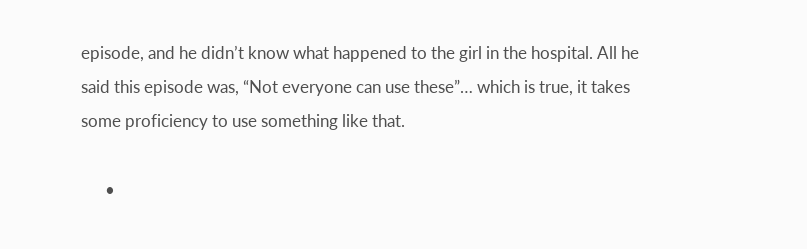episode, and he didn’t know what happened to the girl in the hospital. All he said this episode was, “Not everyone can use these”… which is true, it takes some proficiency to use something like that.

      •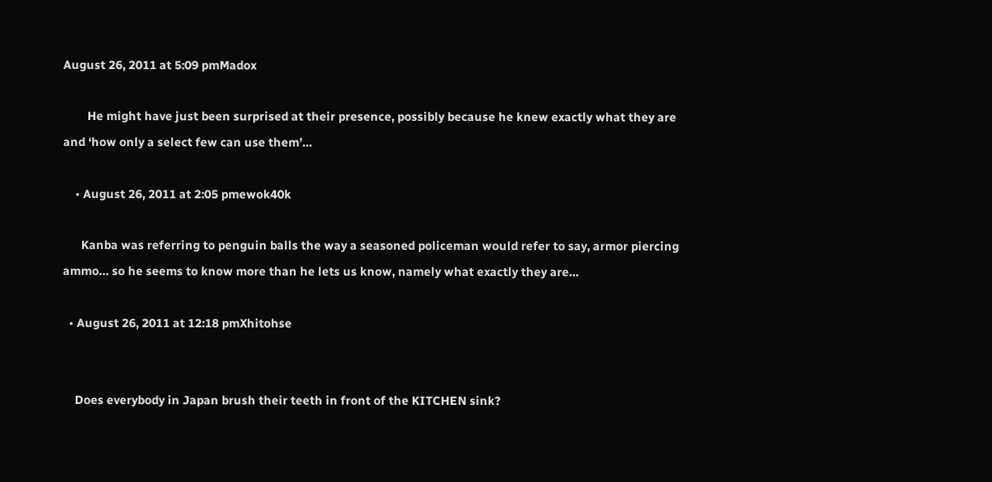August 26, 2011 at 5:09 pmMadox

        He might have just been surprised at their presence, possibly because he knew exactly what they are and ‘how only a select few can use them’…

    • August 26, 2011 at 2:05 pmewok40k

      Kanba was referring to penguin balls the way a seasoned policeman would refer to say, armor piercing ammo… so he seems to know more than he lets us know, namely what exactly they are…

  • August 26, 2011 at 12:18 pmXhitohse


    Does everybody in Japan brush their teeth in front of the KITCHEN sink?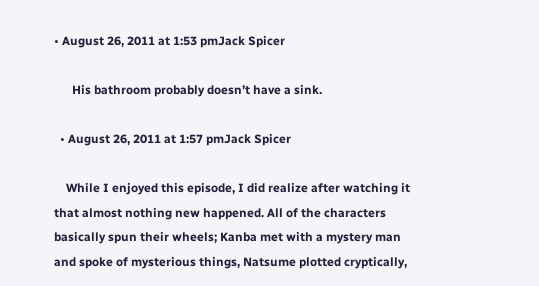• August 26, 2011 at 1:53 pmJack Spicer

      His bathroom probably doesn’t have a sink.

  • August 26, 2011 at 1:57 pmJack Spicer

    While I enjoyed this episode, I did realize after watching it that almost nothing new happened. All of the characters basically spun their wheels; Kanba met with a mystery man and spoke of mysterious things, Natsume plotted cryptically,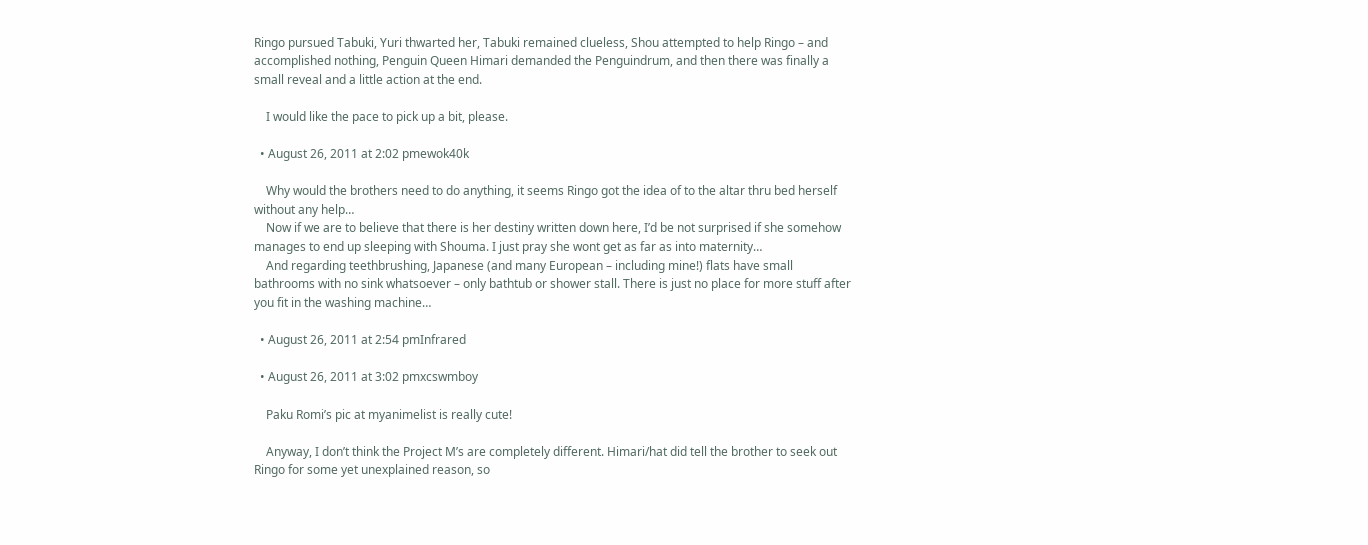Ringo pursued Tabuki, Yuri thwarted her, Tabuki remained clueless, Shou attempted to help Ringo – and accomplished nothing, Penguin Queen Himari demanded the Penguindrum, and then there was finally a small reveal and a little action at the end.

    I would like the pace to pick up a bit, please.

  • August 26, 2011 at 2:02 pmewok40k

    Why would the brothers need to do anything, it seems Ringo got the idea of to the altar thru bed herself without any help…
    Now if we are to believe that there is her destiny written down here, I’d be not surprised if she somehow manages to end up sleeping with Shouma. I just pray she wont get as far as into maternity…
    And regarding teethbrushing, Japanese (and many European – including mine!) flats have small bathrooms with no sink whatsoever – only bathtub or shower stall. There is just no place for more stuff after you fit in the washing machine…

  • August 26, 2011 at 2:54 pmInfrared

  • August 26, 2011 at 3:02 pmxcswmboy

    Paku Romi’s pic at myanimelist is really cute!

    Anyway, I don’t think the Project M’s are completely different. Himari/hat did tell the brother to seek out Ringo for some yet unexplained reason, so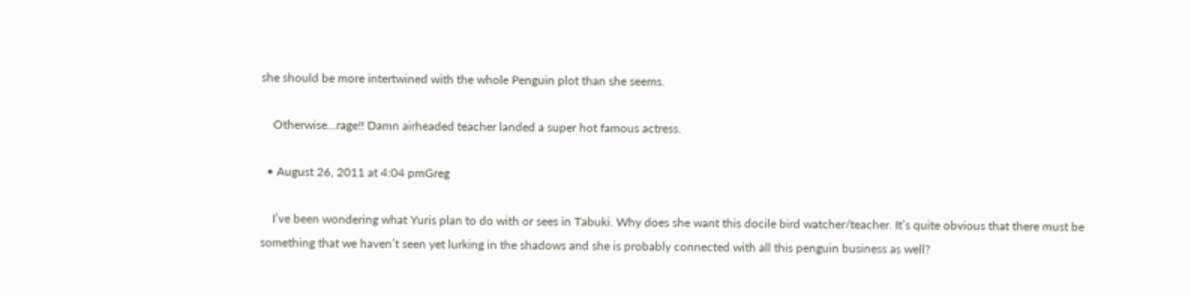she should be more intertwined with the whole Penguin plot than she seems.

    Otherwise…rage!! Damn airheaded teacher landed a super hot famous actress.

  • August 26, 2011 at 4:04 pmGreg

    I’ve been wondering what Yuris plan to do with or sees in Tabuki. Why does she want this docile bird watcher/teacher. It’s quite obvious that there must be something that we haven’t seen yet lurking in the shadows and she is probably connected with all this penguin business as well?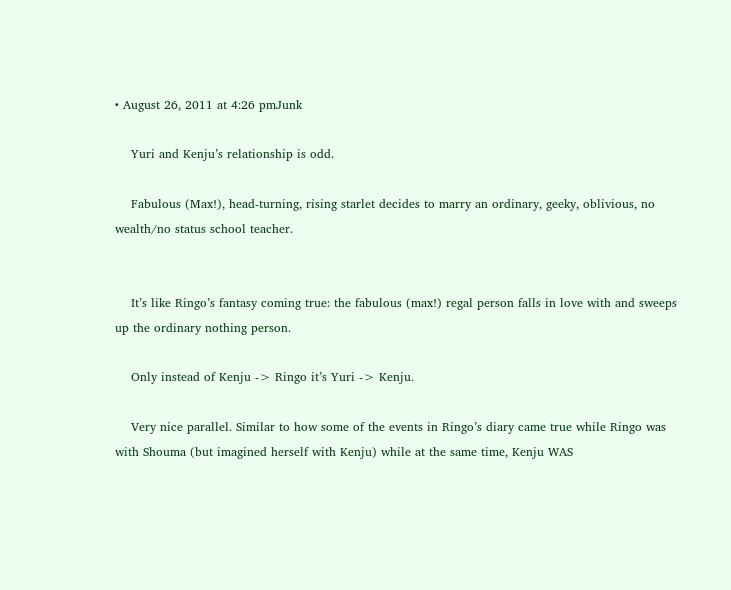• August 26, 2011 at 4:26 pmJunk

    Yuri and Kenju’s relationship is odd.

    Fabulous (Max!), head-turning, rising starlet decides to marry an ordinary, geeky, oblivious, no wealth/no status school teacher.


    It’s like Ringo’s fantasy coming true: the fabulous (max!) regal person falls in love with and sweeps up the ordinary nothing person.

    Only instead of Kenju -> Ringo it’s Yuri -> Kenju.

    Very nice parallel. Similar to how some of the events in Ringo’s diary came true while Ringo was with Shouma (but imagined herself with Kenju) while at the same time, Kenju WAS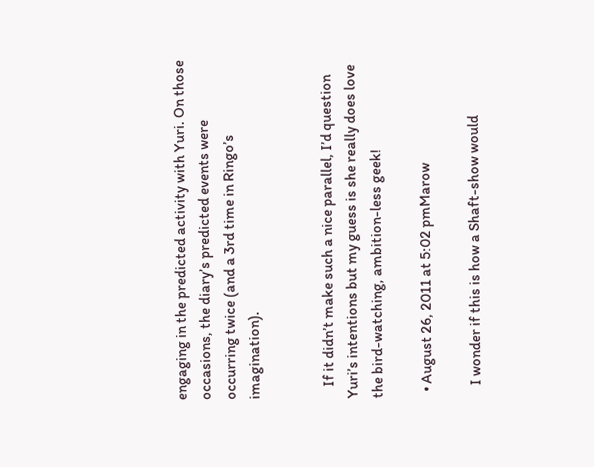engaging in the predicted activity with Yuri. On those occasions, the diary’s predicted events were occurring twice (and a 3rd time in Ringo’s imagination).


    If it didn’t make such a nice parallel, I’d question Yuri’s intentions but my guess is she really does love the bird-watching, ambition-less geek!

  • August 26, 2011 at 5:02 pmMarow

    I wonder if this is how a Shaft-show would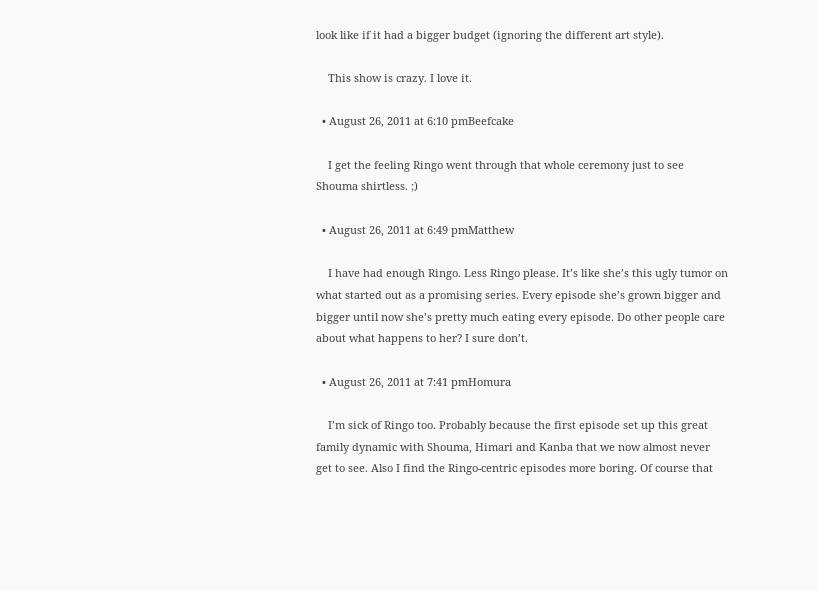look like if it had a bigger budget (ignoring the different art style).

    This show is crazy. I love it.

  • August 26, 2011 at 6:10 pmBeefcake

    I get the feeling Ringo went through that whole ceremony just to see Shouma shirtless. ;)

  • August 26, 2011 at 6:49 pmMatthew

    I have had enough Ringo. Less Ringo please. It’s like she’s this ugly tumor on what started out as a promising series. Every episode she’s grown bigger and bigger until now she’s pretty much eating every episode. Do other people care about what happens to her? I sure don’t.

  • August 26, 2011 at 7:41 pmHomura

    I’m sick of Ringo too. Probably because the first episode set up this great family dynamic with Shouma, Himari and Kanba that we now almost never get to see. Also I find the Ringo-centric episodes more boring. Of course that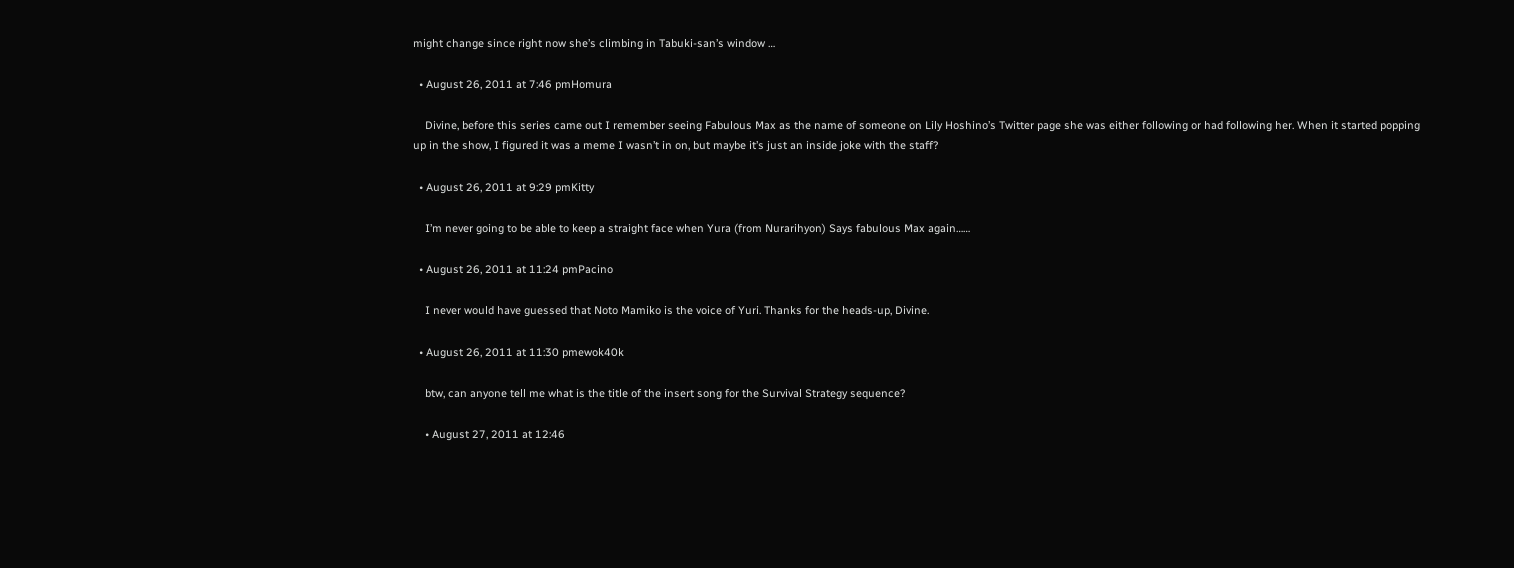might change since right now she’s climbing in Tabuki-san’s window …

  • August 26, 2011 at 7:46 pmHomura

    Divine, before this series came out I remember seeing Fabulous Max as the name of someone on Lily Hoshino’s Twitter page she was either following or had following her. When it started popping up in the show, I figured it was a meme I wasn’t in on, but maybe it’s just an inside joke with the staff?

  • August 26, 2011 at 9:29 pmKitty

    I’m never going to be able to keep a straight face when Yura (from Nurarihyon) Says fabulous Max again……

  • August 26, 2011 at 11:24 pmPacino

    I never would have guessed that Noto Mamiko is the voice of Yuri. Thanks for the heads-up, Divine.

  • August 26, 2011 at 11:30 pmewok40k

    btw, can anyone tell me what is the title of the insert song for the Survival Strategy sequence?

    • August 27, 2011 at 12:46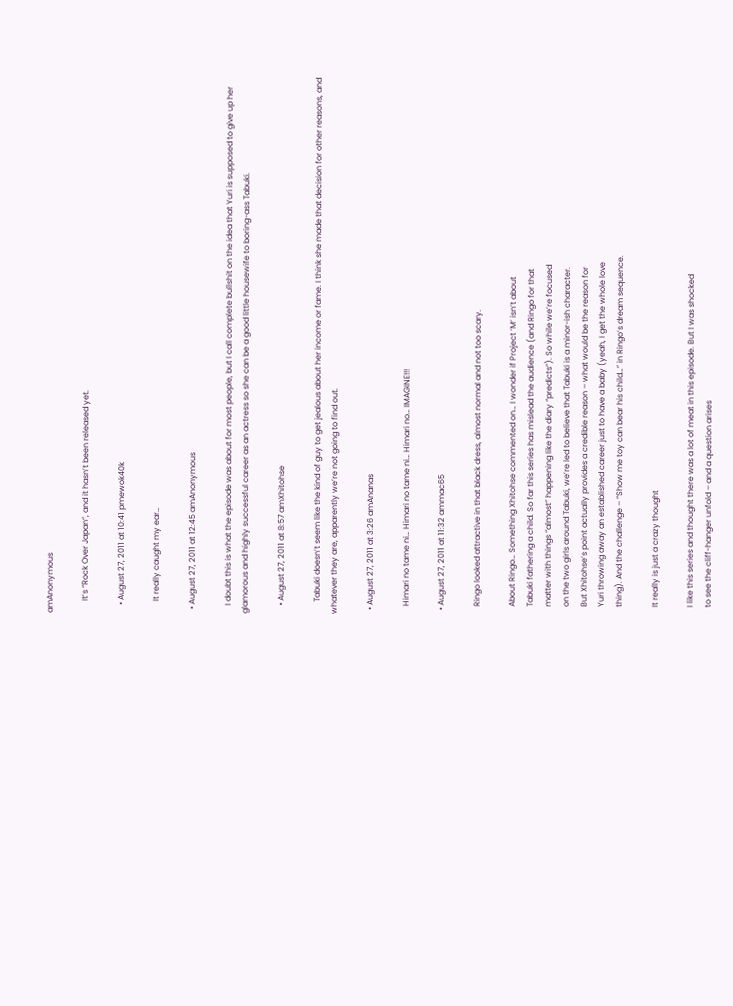amAnonymous

      It’s “Rock Over Japan”, and it hasn’t been released yet.

    • August 27, 2011 at 10:41 pmewok40k

      It really caught my ear…

  • August 27, 2011 at 12:45 amAnonymous

    I doubt this is what the episode was about for most people, but I call complete bullshit on the idea that Yuri is supposed to give up her glamorous and highly successful career as an actress so she can be a good little housewife to boring-ass Tabuki.

    • August 27, 2011 at 8:57 amXhitohse

      Tabuki doesn’t seem like the kind of guy to get jealous about her income or fame. I think she made that decision for other reasons, and whatever they are, apparently we’re not going to find out.

  • August 27, 2011 at 3:26 amAnanas

    Himari no tame ni… Himari no tame ni… Himari no… IMAGINE!!!

  • August 27, 2011 at 11:32 ammac65

    Ringo looked attractive in that black dress, almost normal and not too scary.

    About Ringo… Something Xhitohse commented on… I wonder if Project ‘M‘ isn’t about
    Tabuki fathering a child. So far this series has mislead the audience (and Ringo for that
    matter with things “almost” happening like the diary “predicts”). So while we’re focused
    on the two girls around Tabuki, we’re led to believe that Tabuki is a minor-ish character.
    But Xhitohse’s point actually provides a credible reason – what would be the reason for
    Yuri throwing away an established career just to have a baby (yeah, I get the whole love
    thing). And the challenge – “Show me toy can bear his child…” in Ringo’s dream sequence.

    It really is just a crazy thought

    I like this series and thought there was a lot of meat in this episode. But I was shocked
    to see the cliff-hanger unfold – and a question arises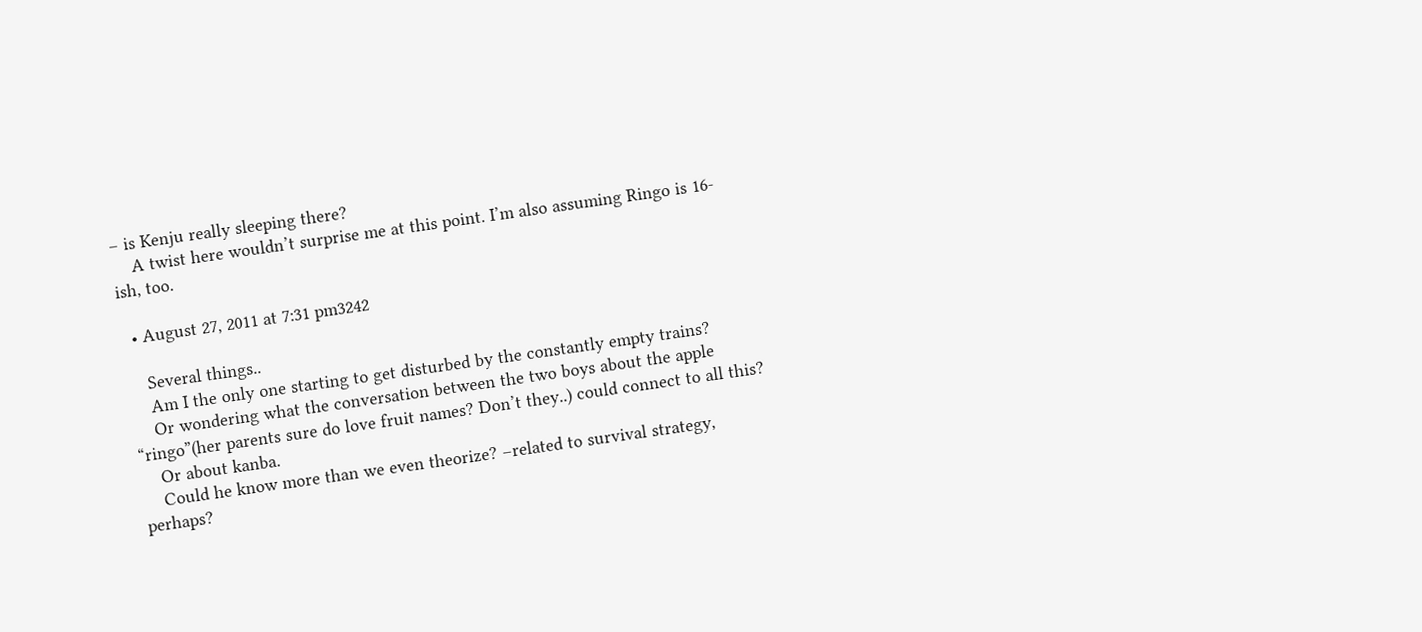– is Kenju really sleeping there?
    A twist here wouldn’t surprise me at this point. I’m also assuming Ringo is 16-ish, too.

  • August 27, 2011 at 7:31 pm3242

    Several things..
    Am I the only one starting to get disturbed by the constantly empty trains?
    Or wondering what the conversation between the two boys about the apple “ringo”(her parents sure do love fruit names? Don’t they..) could connect to all this?
    Or about kanba.
    Could he know more than we even theorize? –related to survival strategy, perhaps?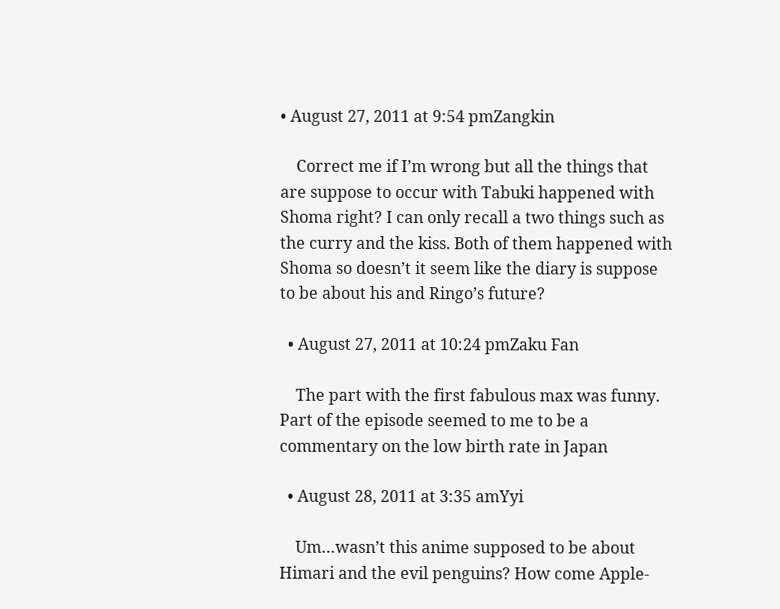• August 27, 2011 at 9:54 pmZangkin

    Correct me if I’m wrong but all the things that are suppose to occur with Tabuki happened with Shoma right? I can only recall a two things such as the curry and the kiss. Both of them happened with Shoma so doesn’t it seem like the diary is suppose to be about his and Ringo’s future?

  • August 27, 2011 at 10:24 pmZaku Fan

    The part with the first fabulous max was funny. Part of the episode seemed to me to be a commentary on the low birth rate in Japan

  • August 28, 2011 at 3:35 amYyi

    Um…wasn’t this anime supposed to be about Himari and the evil penguins? How come Apple-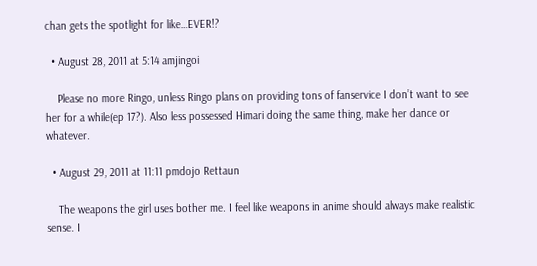chan gets the spotlight for like…EVER!?

  • August 28, 2011 at 5:14 amjingoi

    Please no more Ringo, unless Ringo plans on providing tons of fanservice I don’t want to see her for a while(ep 17?). Also less possessed Himari doing the same thing, make her dance or whatever.

  • August 29, 2011 at 11:11 pmdojo Rettaun

    The weapons the girl uses bother me. I feel like weapons in anime should always make realistic sense. I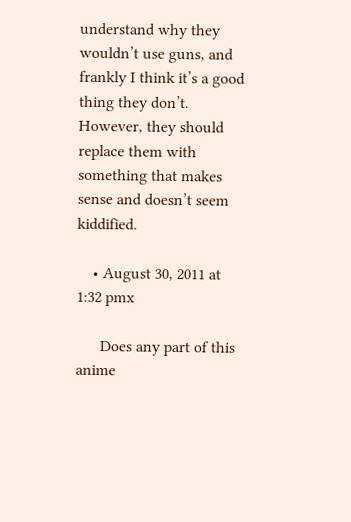understand why they wouldn’t use guns, and frankly I think it’s a good thing they don’t. However, they should replace them with something that makes sense and doesn’t seem kiddified.

    • August 30, 2011 at 1:32 pmx

      Does any part of this anime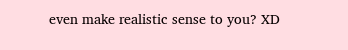even make realistic sense to you? XD